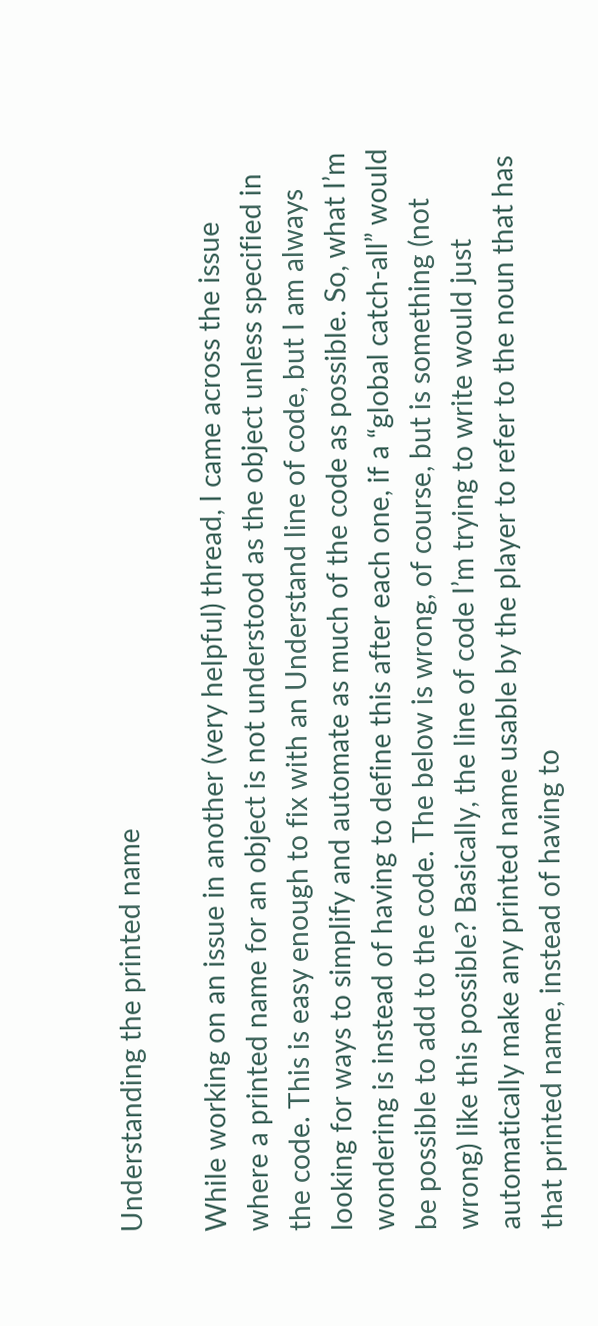Understanding the printed name

While working on an issue in another (very helpful) thread, I came across the issue where a printed name for an object is not understood as the object unless specified in the code. This is easy enough to fix with an Understand line of code, but I am always looking for ways to simplify and automate as much of the code as possible. So, what I’m wondering is instead of having to define this after each one, if a “global catch-all” would be possible to add to the code. The below is wrong, of course, but is something (not wrong) like this possible? Basically, the line of code I’m trying to write would just automatically make any printed name usable by the player to refer to the noun that has that printed name, instead of having to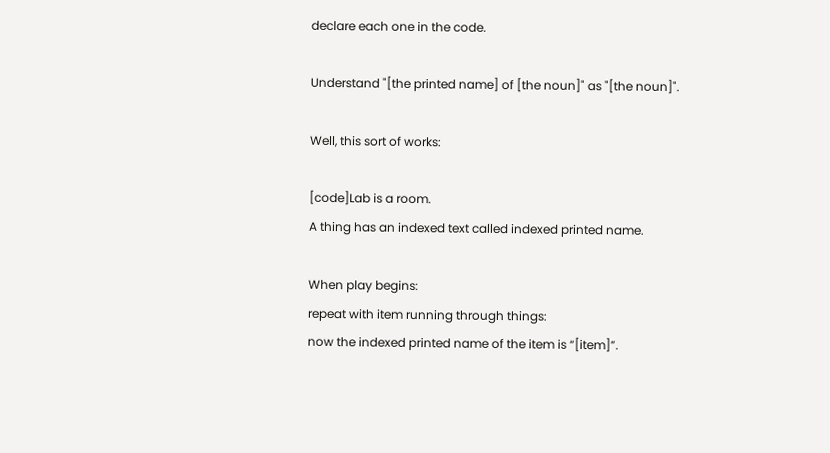declare each one in the code.

Understand "[the printed name] of [the noun]" as "[the noun]".

Well, this sort of works:

[code]Lab is a room.
A thing has an indexed text called indexed printed name.

When play begins:
repeat with item running through things:
now the indexed printed name of the item is “[item]”.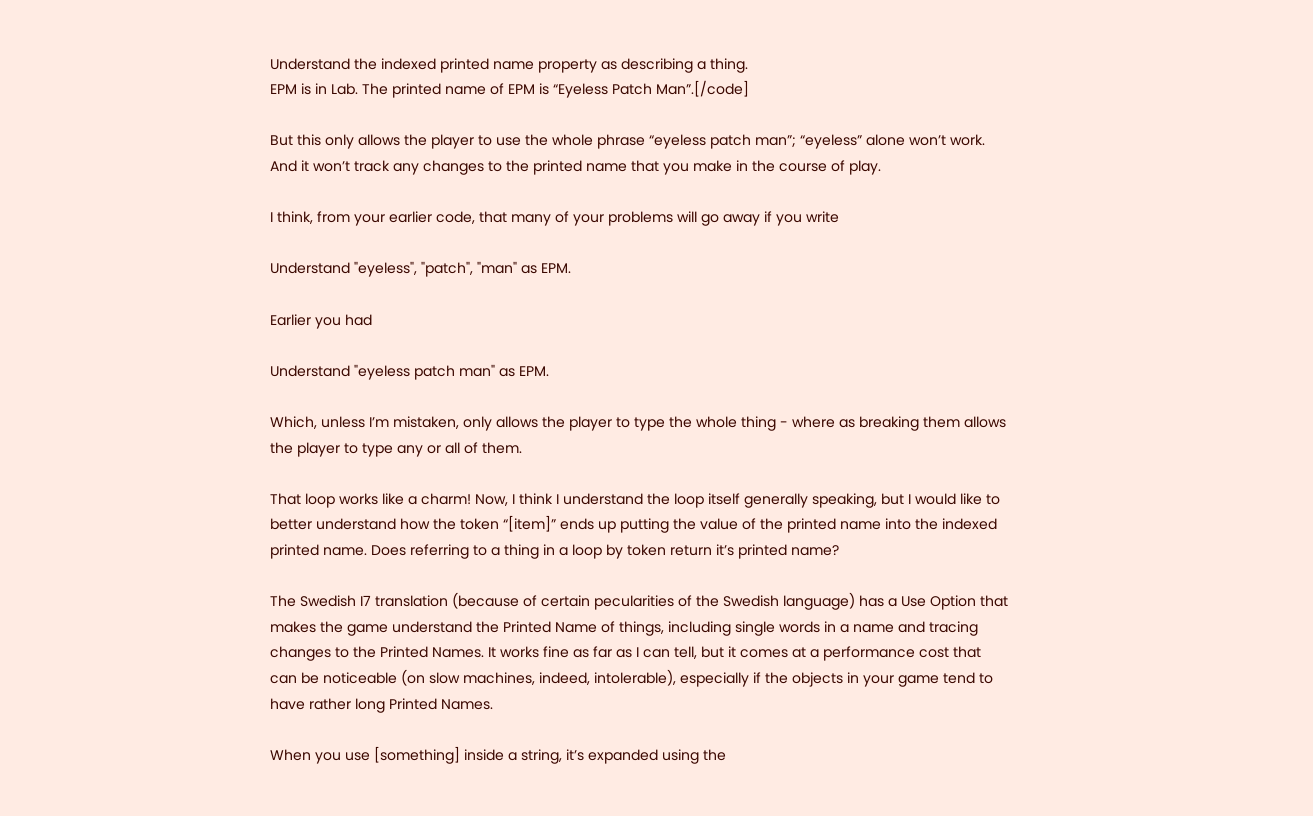Understand the indexed printed name property as describing a thing.
EPM is in Lab. The printed name of EPM is “Eyeless Patch Man”.[/code]

But this only allows the player to use the whole phrase “eyeless patch man”; “eyeless” alone won’t work. And it won’t track any changes to the printed name that you make in the course of play.

I think, from your earlier code, that many of your problems will go away if you write

Understand "eyeless", "patch", "man" as EPM.

Earlier you had

Understand "eyeless patch man" as EPM.

Which, unless I’m mistaken, only allows the player to type the whole thing - where as breaking them allows the player to type any or all of them.

That loop works like a charm! Now, I think I understand the loop itself generally speaking, but I would like to better understand how the token “[item]” ends up putting the value of the printed name into the indexed printed name. Does referring to a thing in a loop by token return it’s printed name?

The Swedish I7 translation (because of certain pecularities of the Swedish language) has a Use Option that makes the game understand the Printed Name of things, including single words in a name and tracing changes to the Printed Names. It works fine as far as I can tell, but it comes at a performance cost that can be noticeable (on slow machines, indeed, intolerable), especially if the objects in your game tend to have rather long Printed Names.

When you use [something] inside a string, it’s expanded using the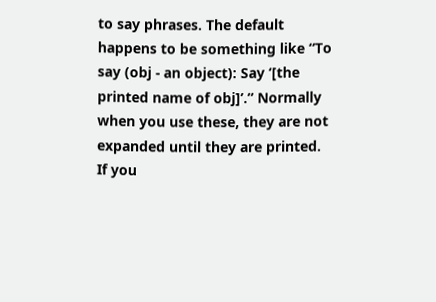to say phrases. The default happens to be something like “To say (obj - an object): Say ‘[the printed name of obj]’.” Normally when you use these, they are not expanded until they are printed. If you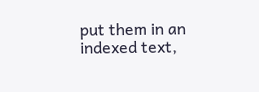put them in an indexed text,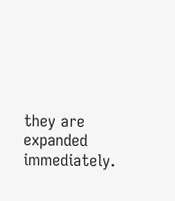they are expanded immediately.